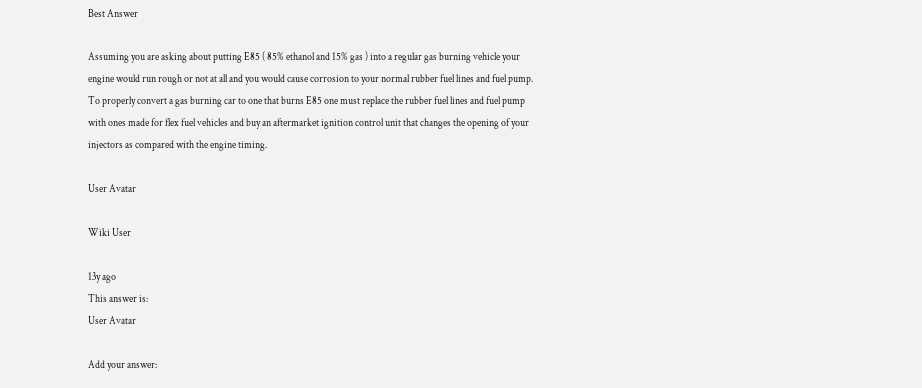Best Answer

Assuming you are asking about putting E85 ( 85% ethanol and 15% gas ) into a regular gas burning vehicle your engine would run rough or not at all and you would cause corrosion to your normal rubber fuel lines and fuel pump. To properly convert a gas burning car to one that burns E85 one must replace the rubber fuel lines and fuel pump with ones made for flex fuel vehicles and buy an aftermarket ignition control unit that changes the opening of your injectors as compared with the engine timing.

User Avatar

Wiki User

13y ago
This answer is:
User Avatar

Add your answer: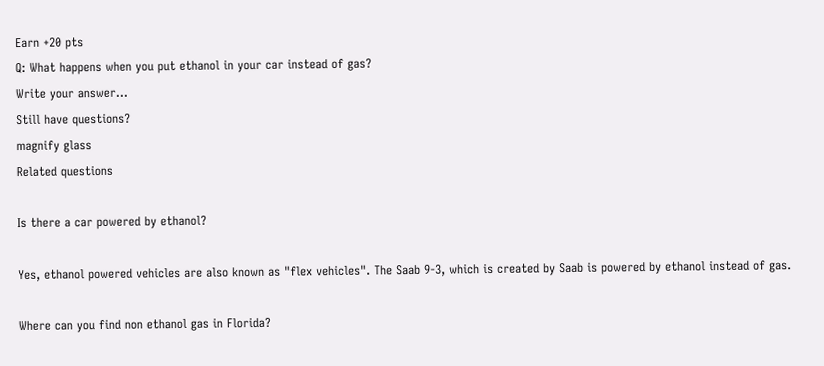Earn +20 pts
Q: What happens when you put ethanol in your car instead of gas?
Write your answer...
Still have questions?
magnify glass
Related questions

Is there a car powered by ethanol?

Yes, ethanol powered vehicles are also known as "flex vehicles". The Saab 9-3, which is created by Saab is powered by ethanol instead of gas.

Where can you find non ethanol gas in Florida?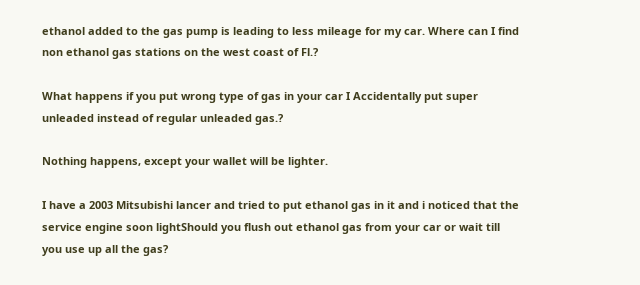ethanol added to the gas pump is leading to less mileage for my car. Where can I find non ethanol gas stations on the west coast of Fl.?

What happens if you put wrong type of gas in your car I Accidentally put super unleaded instead of regular unleaded gas.?

Nothing happens, except your wallet will be lighter.

I have a 2003 Mitsubishi lancer and tried to put ethanol gas in it and i noticed that the service engine soon lightShould you flush out ethanol gas from your car or wait till you use up all the gas?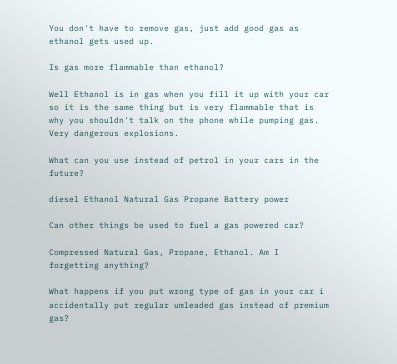You don't have to remove gas, just add good gas as ethanol gets used up.

Is gas more flammable than ethanol?

Well Ethanol is in gas when you fill it up with your car so it is the same thing but is very flammable that is why you shouldn't talk on the phone while pumping gas. Very dangerous explosions.

What can you use instead of petrol in your cars in the future?

diesel Ethanol Natural Gas Propane Battery power

Can other things be used to fuel a gas powered car?

Compressed Natural Gas, Propane, Ethanol. Am I forgetting anything?

What happens if you put wrong type of gas in your car i accidentally put regular umleaded gas instead of premium gas?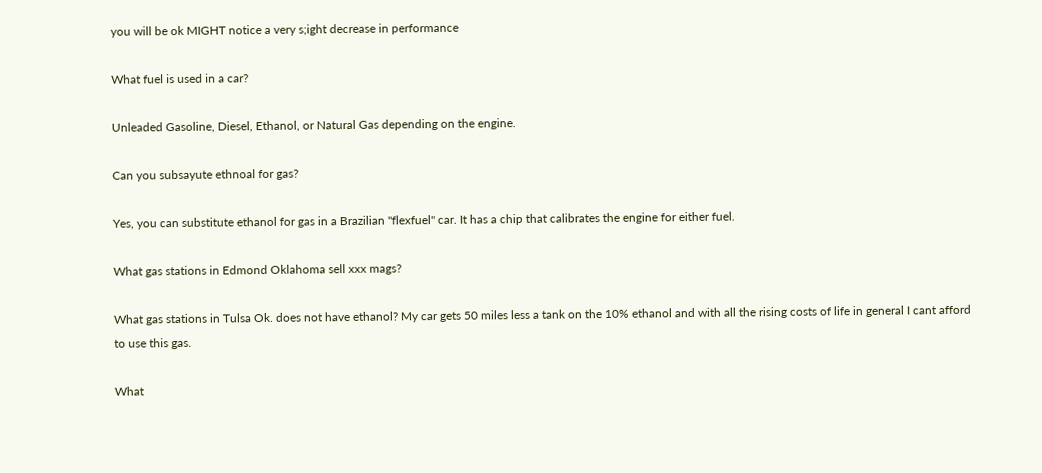you will be ok MIGHT notice a very s;ight decrease in performance

What fuel is used in a car?

Unleaded Gasoline, Diesel, Ethanol, or Natural Gas depending on the engine.

Can you subsayute ethnoal for gas?

Yes, you can substitute ethanol for gas in a Brazilian "flexfuel" car. It has a chip that calibrates the engine for either fuel.

What gas stations in Edmond Oklahoma sell xxx mags?

What gas stations in Tulsa Ok. does not have ethanol? My car gets 50 miles less a tank on the 10% ethanol and with all the rising costs of life in general I cant afford to use this gas.

What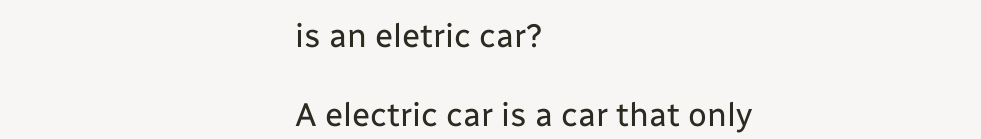is an eletric car?

A electric car is a car that only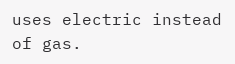uses electric instead of gas.